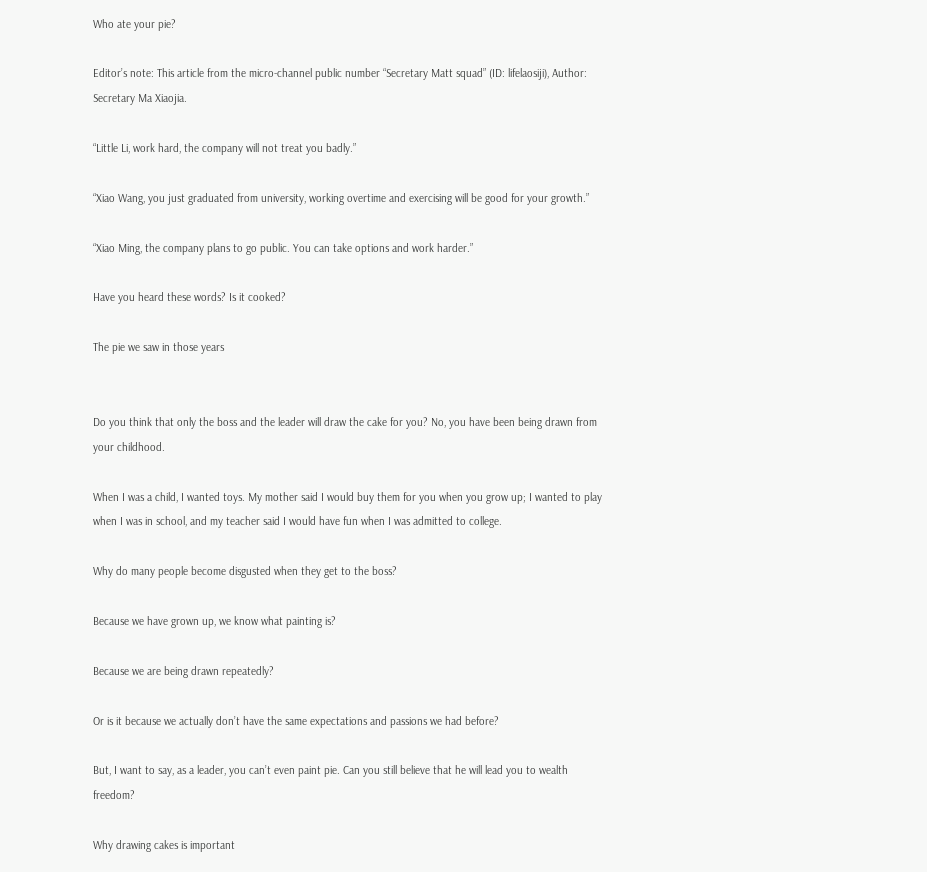Who ate your pie?

Editor’s note: This article from the micro-channel public number “Secretary Matt squad” (ID: lifelaosiji), Author: Secretary Ma Xiaojia.

“Little Li, work hard, the company will not treat you badly.”

“Xiao Wang, you just graduated from university, working overtime and exercising will be good for your growth.”

“Xiao Ming, the company plans to go public. You can take options and work harder.”

Have you heard these words? Is it cooked?

The pie we saw in those years


Do you think that only the boss and the leader will draw the cake for you? No, you have been being drawn from your childhood.

When I was a child, I wanted toys. My mother said I would buy them for you when you grow up; I wanted to play when I was in school, and my teacher said I would have fun when I was admitted to college.

Why do many people become disgusted when they get to the boss?

Because we have grown up, we know what painting is?

Because we are being drawn repeatedly?

Or is it because we actually don’t have the same expectations and passions we had before?

But, I want to say, as a leader, you can’t even paint pie. Can you still believe that he will lead you to wealth freedom?

Why drawing cakes is important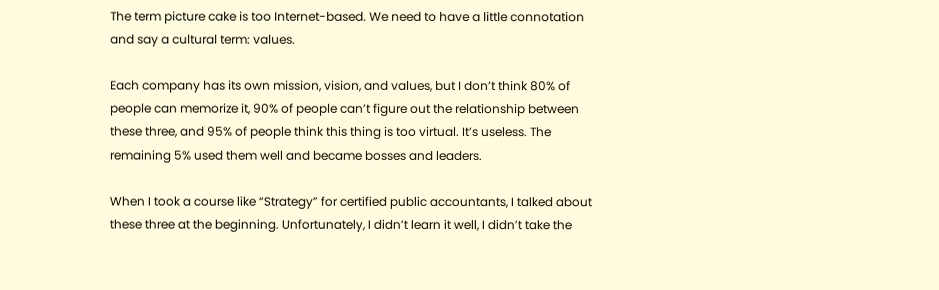The term picture cake is too Internet-based. We need to have a little connotation and say a cultural term: values.

Each company has its own mission, vision, and values, but I don’t think 80% of people can memorize it, 90% of people can’t figure out the relationship between these three, and 95% of people think this thing is too virtual. It’s useless. The remaining 5% used them well and became bosses and leaders.

When I took a course like “Strategy” for certified public accountants, I talked about these three at the beginning. Unfortunately, I didn’t learn it well, I didn’t take the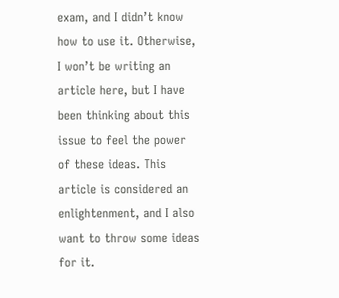exam, and I didn’t know how to use it. Otherwise, I won’t be writing an article here, but I have been thinking about this issue to feel the power of these ideas. This article is considered an enlightenment, and I also want to throw some ideas for it.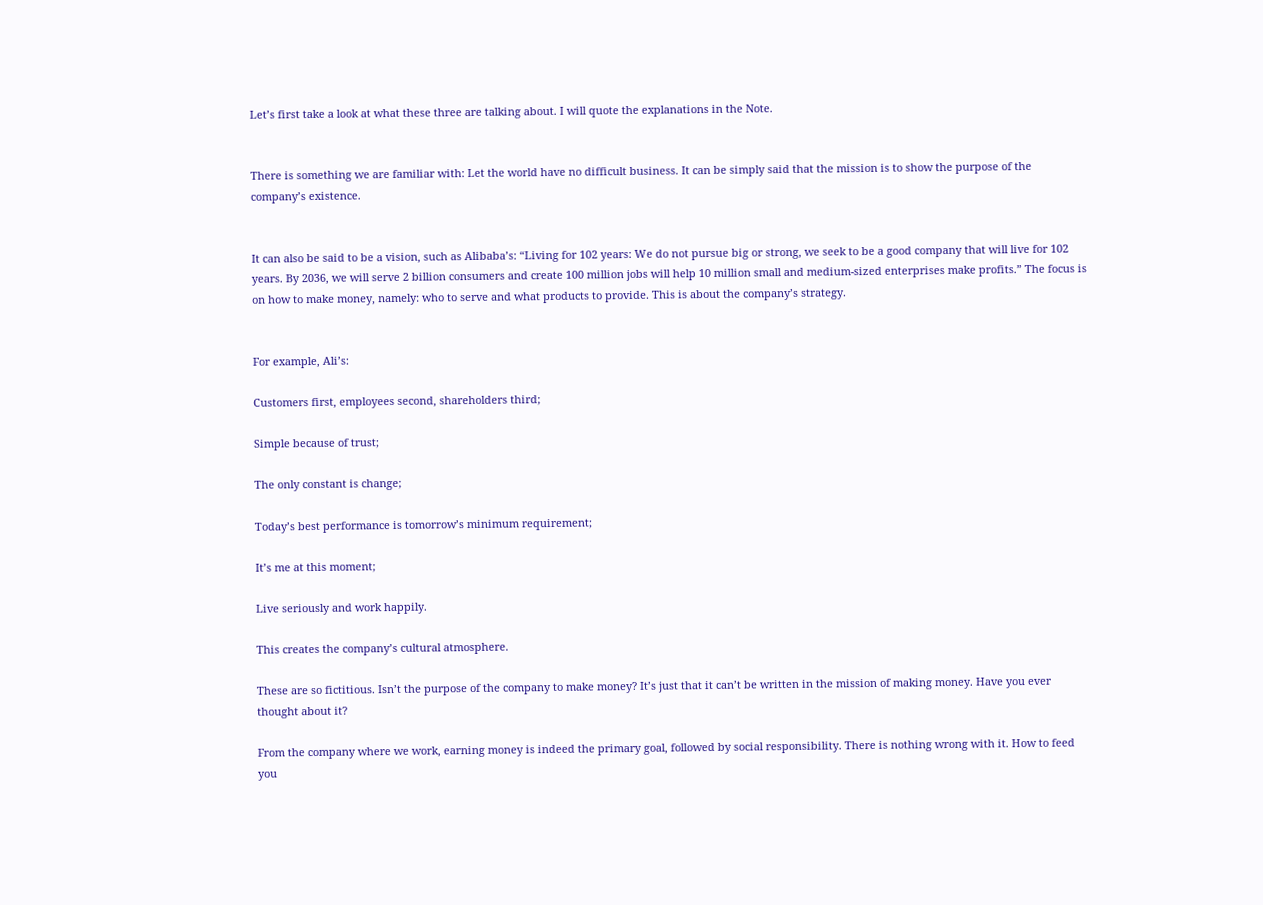Let’s first take a look at what these three are talking about. I will quote the explanations in the Note.


There is something we are familiar with: Let the world have no difficult business. It can be simply said that the mission is to show the purpose of the company’s existence.


It can also be said to be a vision, such as Alibaba’s: “Living for 102 years: We do not pursue big or strong, we seek to be a good company that will live for 102 years. By 2036, we will serve 2 billion consumers and create 100 million jobs will help 10 million small and medium-sized enterprises make profits.” The focus is on how to make money, namely: who to serve and what products to provide. This is about the company’s strategy.


For example, Ali’s:

Customers first, employees second, shareholders third;

Simple because of trust;

The only constant is change;

Today’s best performance is tomorrow’s minimum requirement;

It’s me at this moment;

Live seriously and work happily.

This creates the company’s cultural atmosphere.

These are so fictitious. Isn’t the purpose of the company to make money? It’s just that it can’t be written in the mission of making money. Have you ever thought about it?

From the company where we work, earning money is indeed the primary goal, followed by social responsibility. There is nothing wrong with it. How to feed you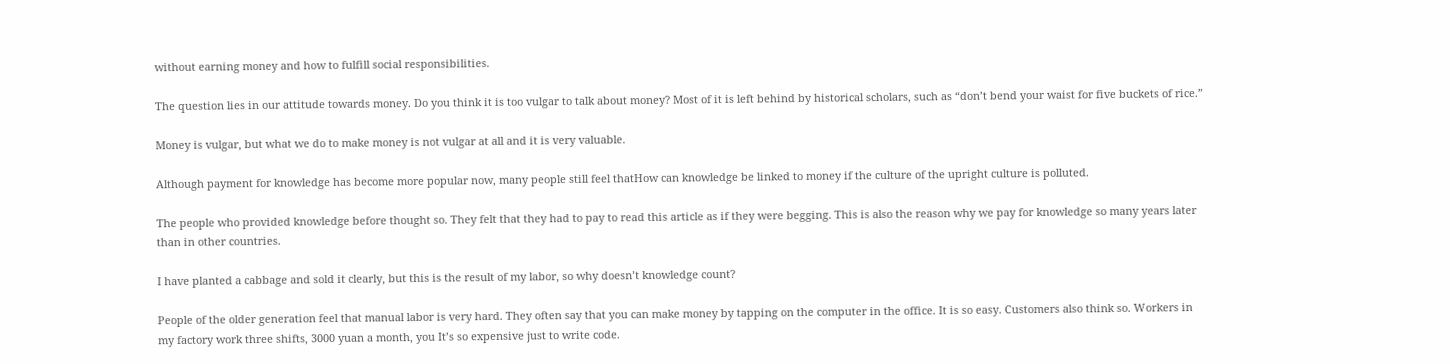without earning money and how to fulfill social responsibilities.

The question lies in our attitude towards money. Do you think it is too vulgar to talk about money? Most of it is left behind by historical scholars, such as “don’t bend your waist for five buckets of rice.”

Money is vulgar, but what we do to make money is not vulgar at all and it is very valuable.

Although payment for knowledge has become more popular now, many people still feel thatHow can knowledge be linked to money if the culture of the upright culture is polluted.

The people who provided knowledge before thought so. They felt that they had to pay to read this article as if they were begging. This is also the reason why we pay for knowledge so many years later than in other countries.

I have planted a cabbage and sold it clearly, but this is the result of my labor, so why doesn’t knowledge count?

People of the older generation feel that manual labor is very hard. They often say that you can make money by tapping on the computer in the office. It is so easy. Customers also think so. Workers in my factory work three shifts, 3000 yuan a month, you It’s so expensive just to write code.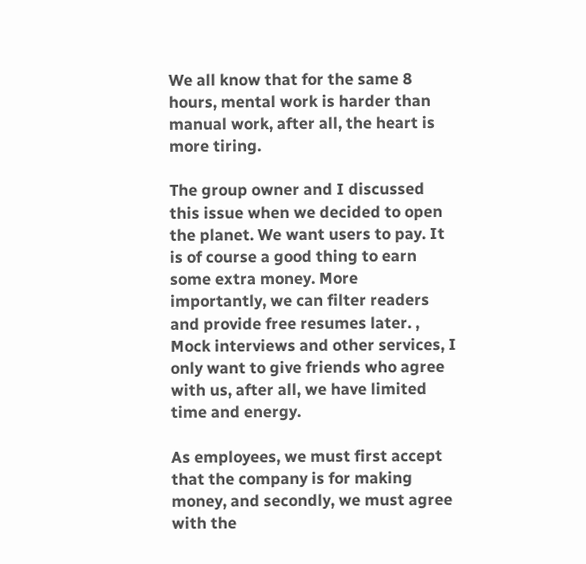We all know that for the same 8 hours, mental work is harder than manual work, after all, the heart is more tiring.

The group owner and I discussed this issue when we decided to open the planet. We want users to pay. It is of course a good thing to earn some extra money. More importantly, we can filter readers and provide free resumes later. , Mock interviews and other services, I only want to give friends who agree with us, after all, we have limited time and energy.

As employees, we must first accept that the company is for making money, and secondly, we must agree with the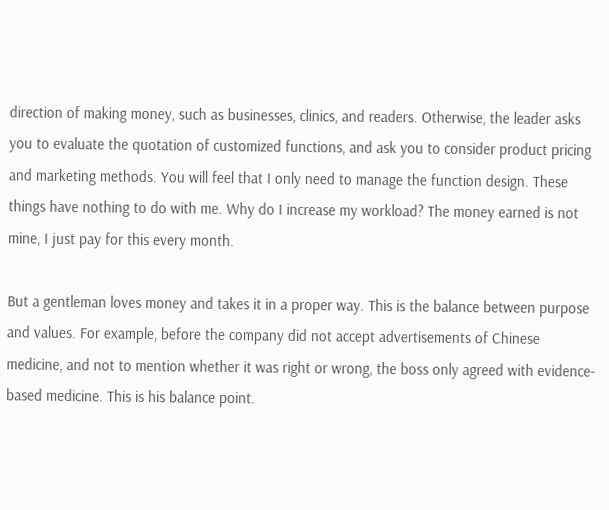direction of making money, such as businesses, clinics, and readers. Otherwise, the leader asks you to evaluate the quotation of customized functions, and ask you to consider product pricing and marketing methods. You will feel that I only need to manage the function design. These things have nothing to do with me. Why do I increase my workload? The money earned is not mine, I just pay for this every month.

But a gentleman loves money and takes it in a proper way. This is the balance between purpose and values. For example, before the company did not accept advertisements of Chinese medicine, and not to mention whether it was right or wrong, the boss only agreed with evidence-based medicine. This is his balance point.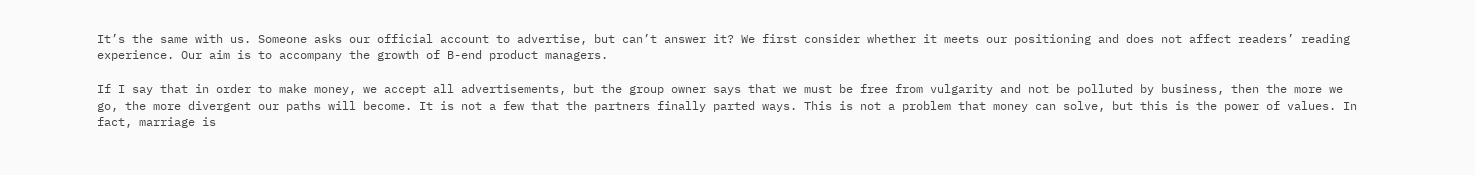It’s the same with us. Someone asks our official account to advertise, but can’t answer it? We first consider whether it meets our positioning and does not affect readers’ reading experience. Our aim is to accompany the growth of B-end product managers.

If I say that in order to make money, we accept all advertisements, but the group owner says that we must be free from vulgarity and not be polluted by business, then the more we go, the more divergent our paths will become. It is not a few that the partners finally parted ways. This is not a problem that money can solve, but this is the power of values. In fact, marriage is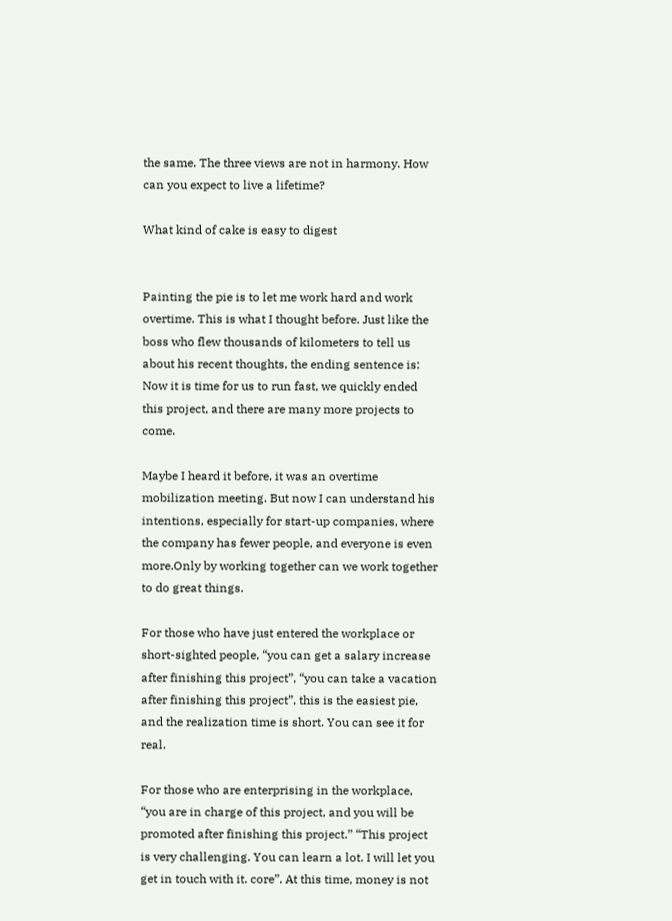the same. The three views are not in harmony. How can you expect to live a lifetime?

What kind of cake is easy to digest


Painting the pie is to let me work hard and work overtime. This is what I thought before. Just like the boss who flew thousands of kilometers to tell us about his recent thoughts, the ending sentence is: Now it is time for us to run fast, we quickly ended this project, and there are many more projects to come.

Maybe I heard it before, it was an overtime mobilization meeting. But now I can understand his intentions, especially for start-up companies, where the company has fewer people, and everyone is even more.Only by working together can we work together to do great things.

For those who have just entered the workplace or short-sighted people, “you can get a salary increase after finishing this project”, “you can take a vacation after finishing this project”, this is the easiest pie, and the realization time is short. You can see it for real.

For those who are enterprising in the workplace, “you are in charge of this project, and you will be promoted after finishing this project.” “This project is very challenging. You can learn a lot. I will let you get in touch with it. core”. At this time, money is not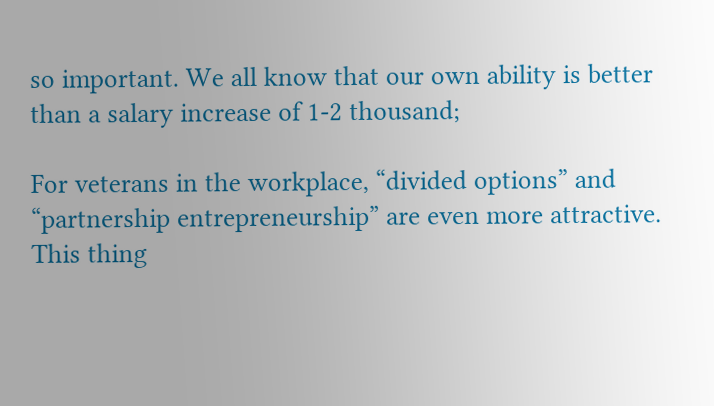so important. We all know that our own ability is better than a salary increase of 1-2 thousand;

For veterans in the workplace, “divided options” and “partnership entrepreneurship” are even more attractive. This thing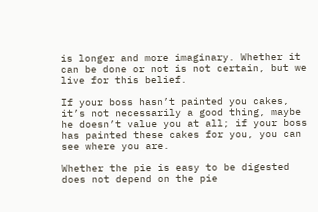is longer and more imaginary. Whether it can be done or not is not certain, but we live for this belief.

If your boss hasn’t painted you cakes, it’s not necessarily a good thing, maybe he doesn’t value you at all; if your boss has painted these cakes for you, you can see where you are.

Whether the pie is easy to be digested does not depend on the pie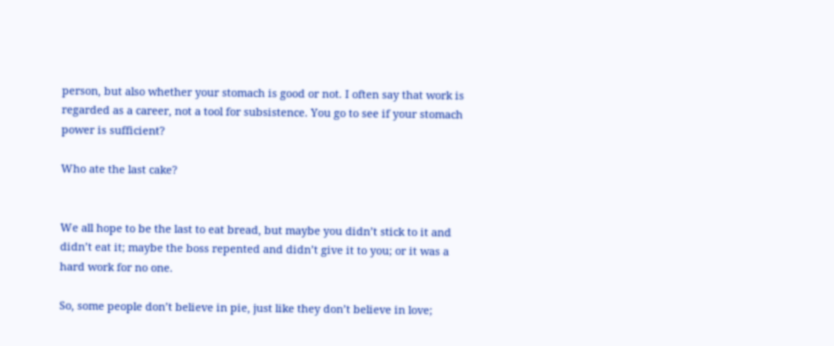person, but also whether your stomach is good or not. I often say that work is regarded as a career, not a tool for subsistence. You go to see if your stomach power is sufficient?

Who ate the last cake?


We all hope to be the last to eat bread, but maybe you didn’t stick to it and didn’t eat it; maybe the boss repented and didn’t give it to you; or it was a hard work for no one.

So, some people don’t believe in pie, just like they don’t believe in love;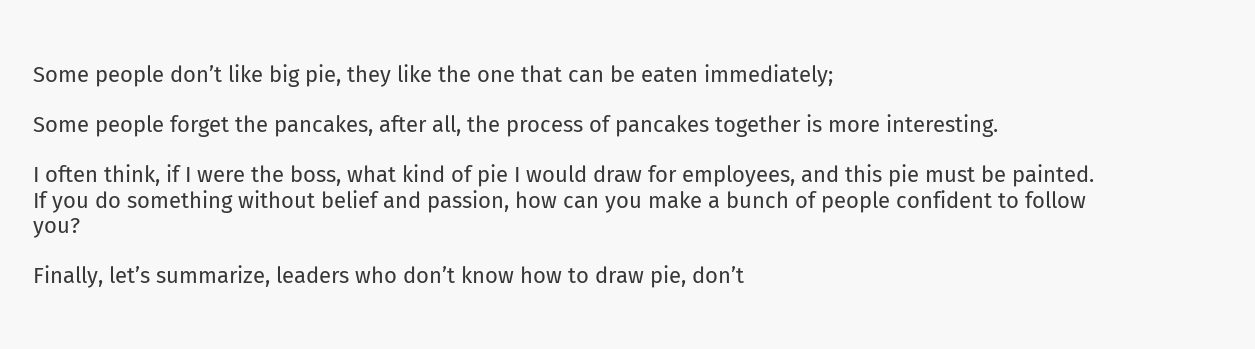Some people don’t like big pie, they like the one that can be eaten immediately;

Some people forget the pancakes, after all, the process of pancakes together is more interesting.

I often think, if I were the boss, what kind of pie I would draw for employees, and this pie must be painted. If you do something without belief and passion, how can you make a bunch of people confident to follow you?

Finally, let’s summarize, leaders who don’t know how to draw pie, don’t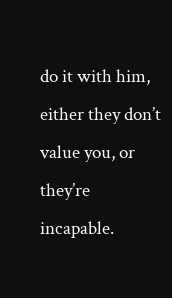do it with him, either they don’t value you, or they’re incapable.